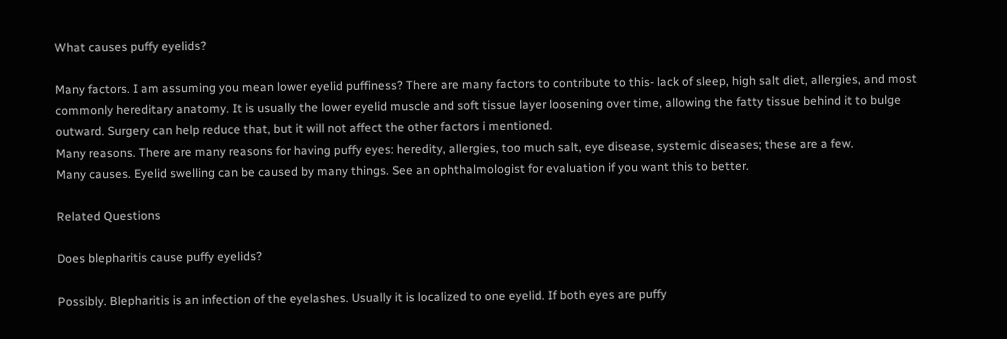What causes puffy eyelids?

Many factors. I am assuming you mean lower eyelid puffiness? There are many factors to contribute to this- lack of sleep, high salt diet, allergies, and most commonly hereditary anatomy. It is usually the lower eyelid muscle and soft tissue layer loosening over time, allowing the fatty tissue behind it to bulge outward. Surgery can help reduce that, but it will not affect the other factors i mentioned.
Many reasons. There are many reasons for having puffy eyes: heredity, allergies, too much salt, eye disease, systemic diseases; these are a few.
Many causes. Eyelid swelling can be caused by many things. See an ophthalmologist for evaluation if you want this to better.

Related Questions

Does blepharitis cause puffy eyelids?

Possibly. Blepharitis is an infection of the eyelashes. Usually it is localized to one eyelid. If both eyes are puffy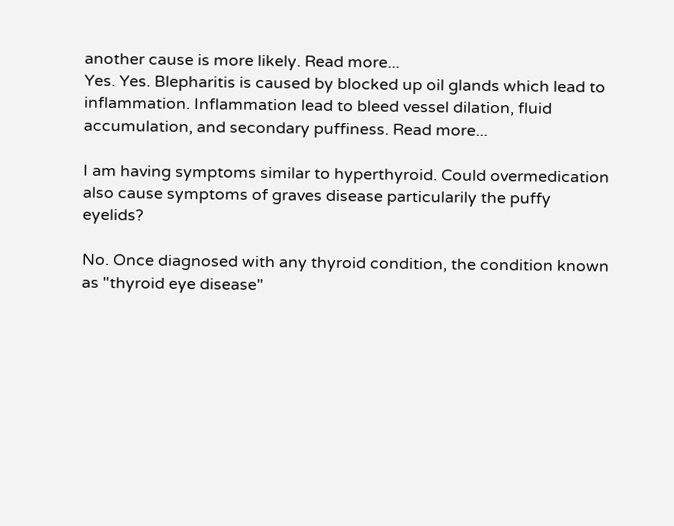another cause is more likely. Read more...
Yes. Yes. Blepharitis is caused by blocked up oil glands which lead to inflammation. Inflammation lead to bleed vessel dilation, fluid accumulation, and secondary puffiness. Read more...

I am having symptoms similar to hyperthyroid. Could overmedication also cause symptoms of graves disease particularily the puffy eyelids?

No. Once diagnosed with any thyroid condition, the condition known as "thyroid eye disease"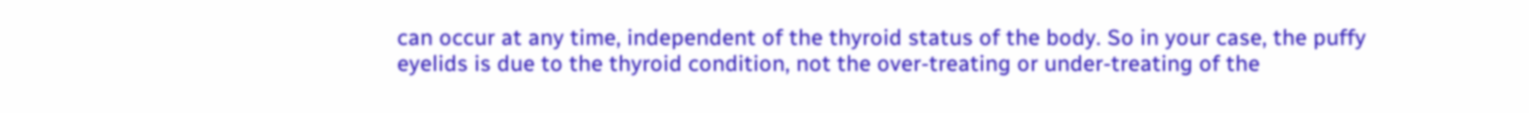can occur at any time, independent of the thyroid status of the body. So in your case, the puffy eyelids is due to the thyroid condition, not the over-treating or under-treating of the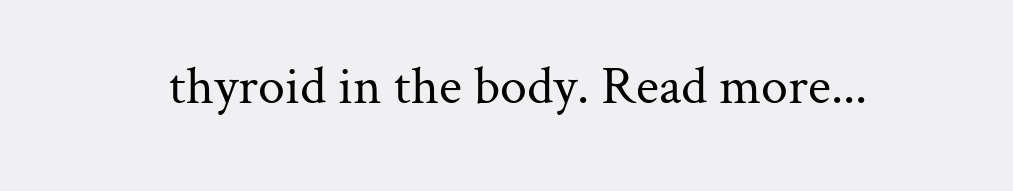thyroid in the body. Read more...